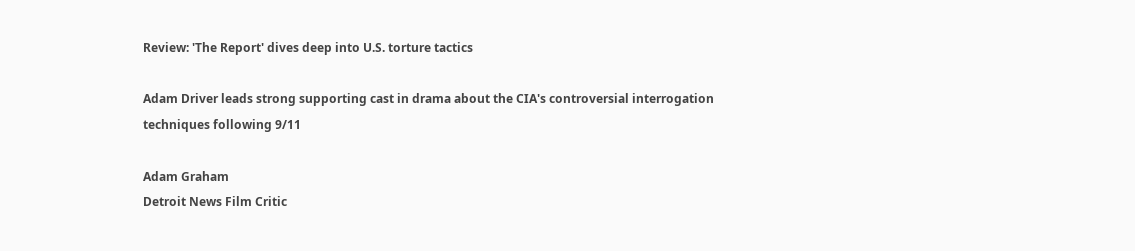Review: 'The Report' dives deep into U.S. torture tactics

Adam Driver leads strong supporting cast in drama about the CIA's controversial interrogation techniques following 9/11

Adam Graham
Detroit News Film Critic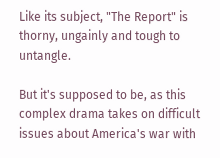Like its subject, "The Report" is thorny, ungainly and tough to untangle.

But it's supposed to be, as this complex drama takes on difficult issues about America's war with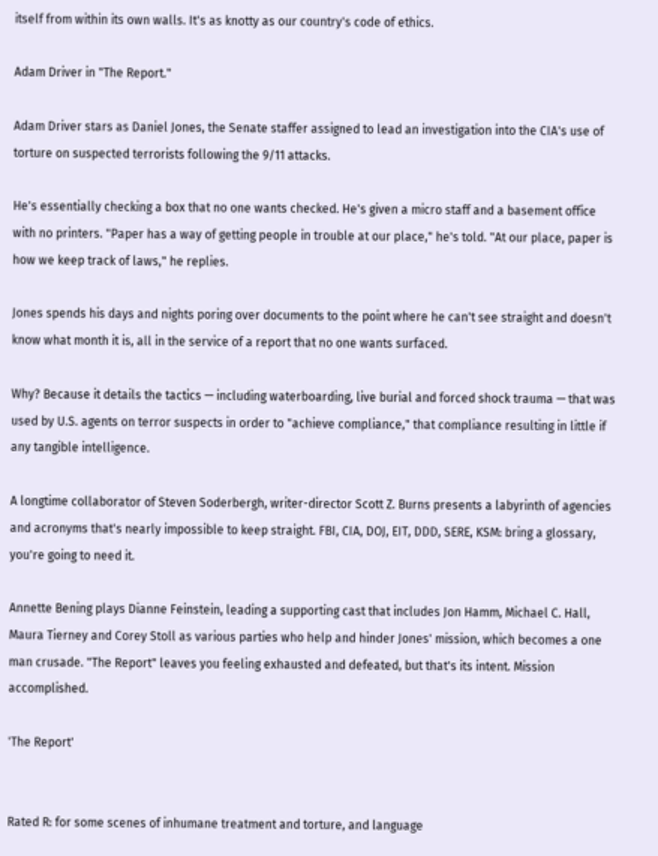itself from within its own walls. It's as knotty as our country's code of ethics.

Adam Driver in "The Report."

Adam Driver stars as Daniel Jones, the Senate staffer assigned to lead an investigation into the CIA's use of torture on suspected terrorists following the 9/11 attacks.

He's essentially checking a box that no one wants checked. He's given a micro staff and a basement office with no printers. "Paper has a way of getting people in trouble at our place," he's told. "At our place, paper is how we keep track of laws," he replies.

Jones spends his days and nights poring over documents to the point where he can't see straight and doesn't know what month it is, all in the service of a report that no one wants surfaced.

Why? Because it details the tactics — including waterboarding, live burial and forced shock trauma — that was used by U.S. agents on terror suspects in order to "achieve compliance," that compliance resulting in little if any tangible intelligence.

A longtime collaborator of Steven Soderbergh, writer-director Scott Z. Burns presents a labyrinth of agencies and acronyms that's nearly impossible to keep straight. FBI, CIA, DOJ, EIT, DDD, SERE, KSM: bring a glossary, you're going to need it.

Annette Bening plays Dianne Feinstein, leading a supporting cast that includes Jon Hamm, Michael C. Hall, Maura Tierney and Corey Stoll as various parties who help and hinder Jones' mission, which becomes a one man crusade. "The Report" leaves you feeling exhausted and defeated, but that's its intent. Mission accomplished.

'The Report'


Rated R: for some scenes of inhumane treatment and torture, and language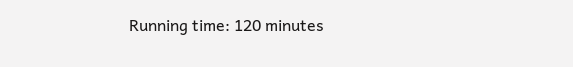Running time: 120 minutes